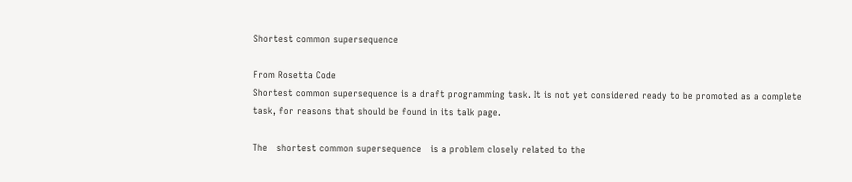Shortest common supersequence

From Rosetta Code
Shortest common supersequence is a draft programming task. It is not yet considered ready to be promoted as a complete task, for reasons that should be found in its talk page.

The   shortest common supersequence   is a problem closely related to the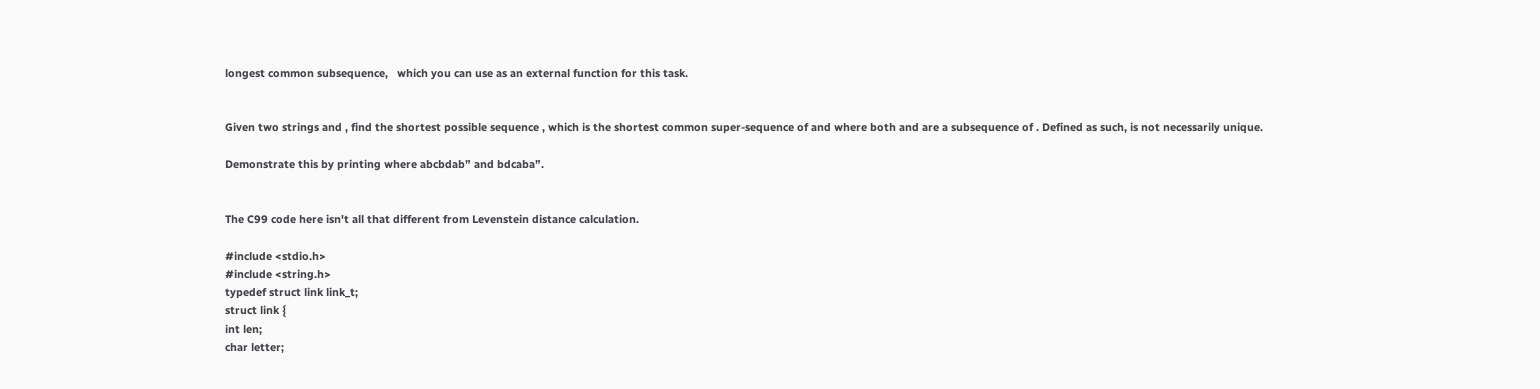longest common subsequence,   which you can use as an external function for this task.


Given two strings and , find the shortest possible sequence , which is the shortest common super-sequence of and where both and are a subsequence of . Defined as such, is not necessarily unique.

Demonstrate this by printing where abcbdab” and bdcaba”.


The C99 code here isn't all that different from Levenstein distance calculation.

#include <stdio.h>
#include <string.h>
typedef struct link link_t;
struct link {
int len;
char letter;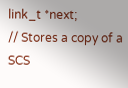link_t *next;
// Stores a copy of a SCS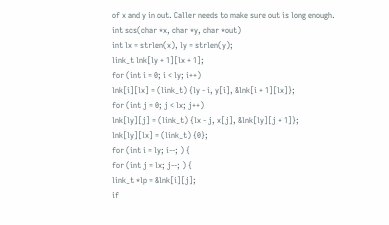of x and y in out. Caller needs to make sure out is long enough.
int scs(char *x, char *y, char *out)
int lx = strlen(x), ly = strlen(y);
link_t lnk[ly + 1][lx + 1];
for (int i = 0; i < ly; i++)
lnk[i][lx] = (link_t) {ly - i, y[i], &lnk[i + 1][lx]};
for (int j = 0; j < lx; j++)
lnk[ly][j] = (link_t) {lx - j, x[j], &lnk[ly][j + 1]};
lnk[ly][lx] = (link_t) {0};
for (int i = ly; i--; ) {
for (int j = lx; j--; ) {
link_t *lp = &lnk[i][j];
if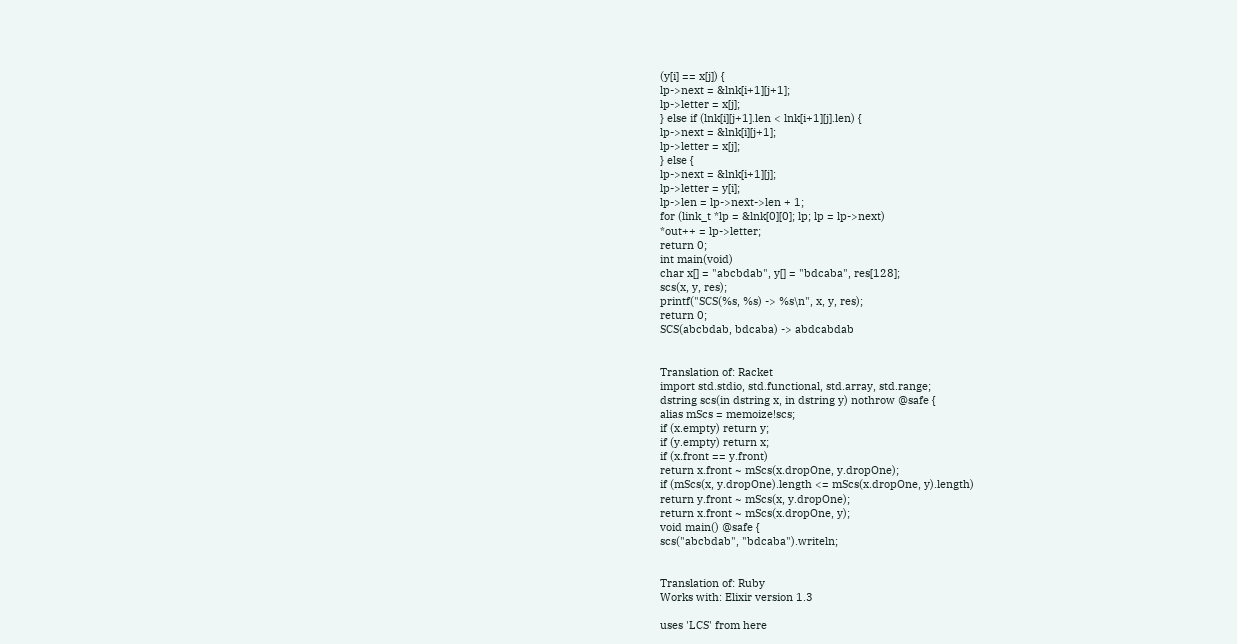(y[i] == x[j]) {
lp->next = &lnk[i+1][j+1];
lp->letter = x[j];
} else if (lnk[i][j+1].len < lnk[i+1][j].len) {
lp->next = &lnk[i][j+1];
lp->letter = x[j];
} else {
lp->next = &lnk[i+1][j];
lp->letter = y[i];
lp->len = lp->next->len + 1;
for (link_t *lp = &lnk[0][0]; lp; lp = lp->next)
*out++ = lp->letter;
return 0;
int main(void)
char x[] = "abcbdab", y[] = "bdcaba", res[128];
scs(x, y, res);
printf("SCS(%s, %s) -> %s\n", x, y, res);
return 0;
SCS(abcbdab, bdcaba) -> abdcabdab


Translation of: Racket
import std.stdio, std.functional, std.array, std.range;
dstring scs(in dstring x, in dstring y) nothrow @safe {
alias mScs = memoize!scs;
if (x.empty) return y;
if (y.empty) return x;
if (x.front == y.front)
return x.front ~ mScs(x.dropOne, y.dropOne);
if (mScs(x, y.dropOne).length <= mScs(x.dropOne, y).length)
return y.front ~ mScs(x, y.dropOne);
return x.front ~ mScs(x.dropOne, y);
void main() @safe {
scs("abcbdab", "bdcaba").writeln;


Translation of: Ruby
Works with: Elixir version 1.3

uses 'LCS' from here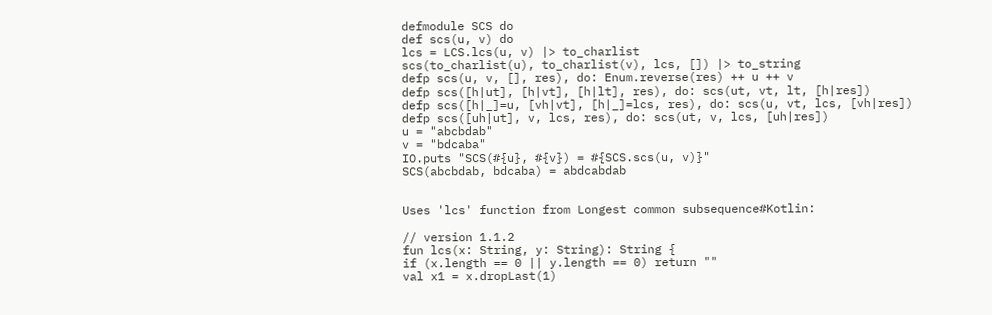defmodule SCS do
def scs(u, v) do
lcs = LCS.lcs(u, v) |> to_charlist
scs(to_charlist(u), to_charlist(v), lcs, []) |> to_string
defp scs(u, v, [], res), do: Enum.reverse(res) ++ u ++ v
defp scs([h|ut], [h|vt], [h|lt], res), do: scs(ut, vt, lt, [h|res])
defp scs([h|_]=u, [vh|vt], [h|_]=lcs, res), do: scs(u, vt, lcs, [vh|res])
defp scs([uh|ut], v, lcs, res), do: scs(ut, v, lcs, [uh|res])
u = "abcbdab"
v = "bdcaba"
IO.puts "SCS(#{u}, #{v}) = #{SCS.scs(u, v)}"
SCS(abcbdab, bdcaba) = abdcabdab


Uses 'lcs' function from Longest common subsequence#Kotlin:

// version 1.1.2
fun lcs(x: String, y: String): String {
if (x.length == 0 || y.length == 0) return ""
val x1 = x.dropLast(1)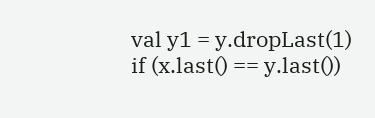val y1 = y.dropLast(1)
if (x.last() == y.last())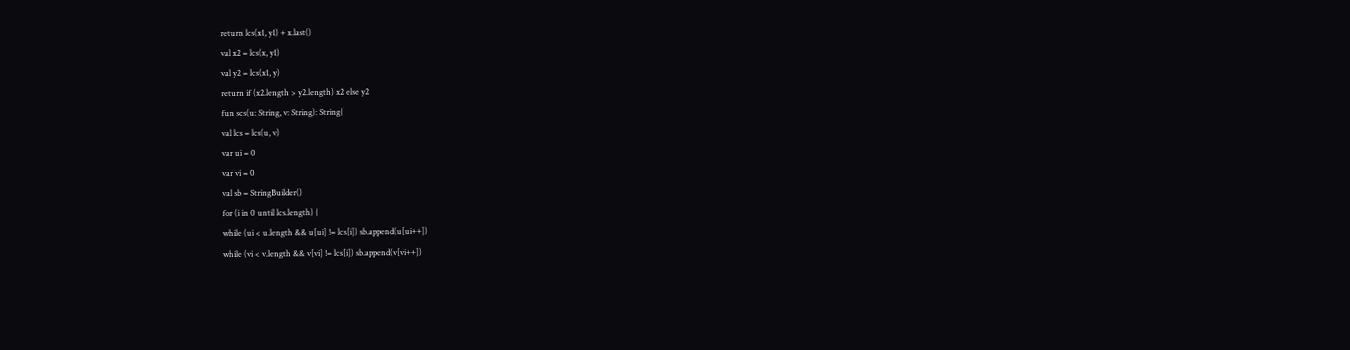return lcs(x1, y1) + x.last()
val x2 = lcs(x, y1)
val y2 = lcs(x1, y)
return if (x2.length > y2.length) x2 else y2
fun scs(u: String, v: String): String{
val lcs = lcs(u, v)
var ui = 0
var vi = 0
val sb = StringBuilder()
for (i in 0 until lcs.length) {
while (ui < u.length && u[ui] != lcs[i]) sb.append(u[ui++])
while (vi < v.length && v[vi] != lcs[i]) sb.append(v[vi++])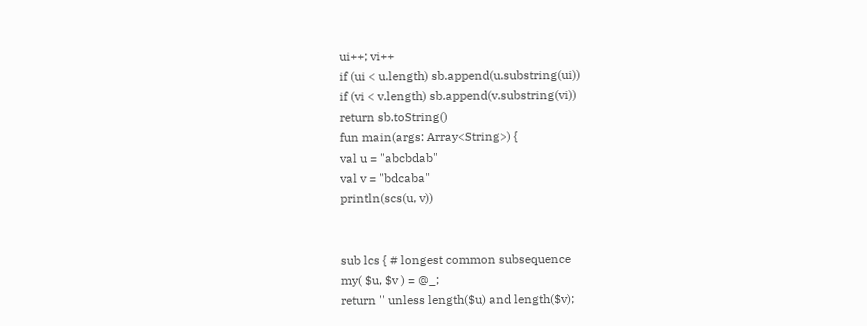ui++; vi++
if (ui < u.length) sb.append(u.substring(ui))
if (vi < v.length) sb.append(v.substring(vi))
return sb.toString()
fun main(args: Array<String>) {
val u = "abcbdab"
val v = "bdcaba"
println(scs(u, v))


sub lcs { # longest common subsequence
my( $u, $v ) = @_;
return '' unless length($u) and length($v);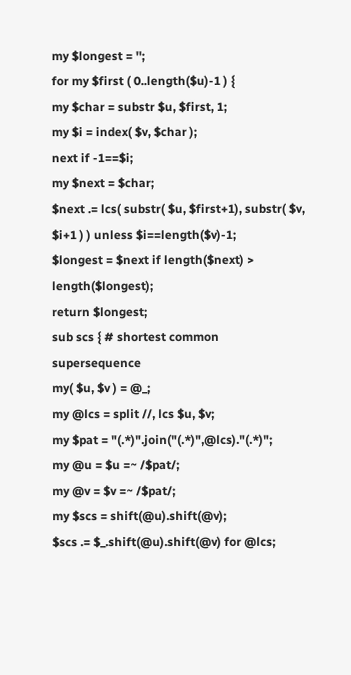my $longest = '';
for my $first ( 0..length($u)-1 ) {
my $char = substr $u, $first, 1;
my $i = index( $v, $char );
next if -1==$i;
my $next = $char;
$next .= lcs( substr( $u, $first+1), substr( $v, $i+1 ) ) unless $i==length($v)-1;
$longest = $next if length($next) > length($longest);
return $longest;
sub scs { # shortest common supersequence
my( $u, $v ) = @_;
my @lcs = split //, lcs $u, $v;
my $pat = "(.*)".join("(.*)",@lcs)."(.*)";
my @u = $u =~ /$pat/;
my @v = $v =~ /$pat/;
my $scs = shift(@u).shift(@v);
$scs .= $_.shift(@u).shift(@v) for @lcs;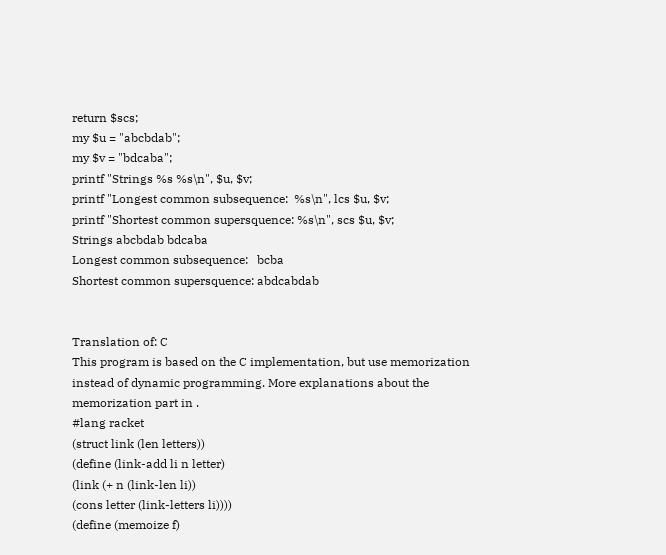return $scs;
my $u = "abcbdab";
my $v = "bdcaba";
printf "Strings %s %s\n", $u, $v;
printf "Longest common subsequence:  %s\n", lcs $u, $v;
printf "Shortest common supersquence: %s\n", scs $u, $v;
Strings abcbdab bdcaba
Longest common subsequence:   bcba
Shortest common supersquence: abdcabdab


Translation of: C
This program is based on the C implementation, but use memorization instead of dynamic programming. More explanations about the memorization part in .
#lang racket
(struct link (len letters))
(define (link-add li n letter)
(link (+ n (link-len li))
(cons letter (link-letters li))))
(define (memoize f)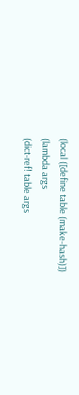(local ([define table (make-hash)])
(lambda args
(dict-ref! table args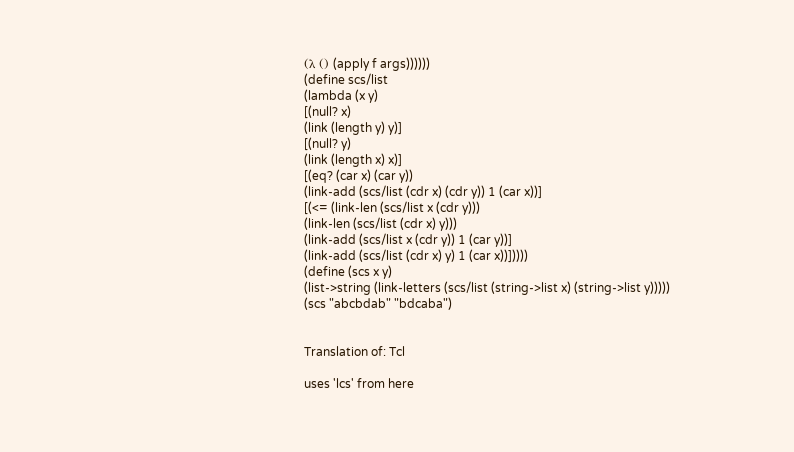(λ () (apply f args))))))
(define scs/list
(lambda (x y)
[(null? x)
(link (length y) y)]
[(null? y)
(link (length x) x)]
[(eq? (car x) (car y))
(link-add (scs/list (cdr x) (cdr y)) 1 (car x))]
[(<= (link-len (scs/list x (cdr y)))
(link-len (scs/list (cdr x) y)))
(link-add (scs/list x (cdr y)) 1 (car y))]
(link-add (scs/list (cdr x) y) 1 (car x))]))))
(define (scs x y)
(list->string (link-letters (scs/list (string->list x) (string->list y)))))
(scs "abcbdab" "bdcaba")


Translation of: Tcl

uses 'lcs' from here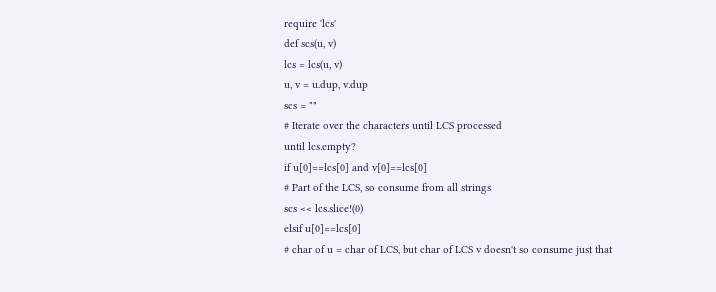require 'lcs'
def scs(u, v)
lcs = lcs(u, v)
u, v = u.dup, v.dup
scs = ""
# Iterate over the characters until LCS processed
until lcs.empty?
if u[0]==lcs[0] and v[0]==lcs[0]
# Part of the LCS, so consume from all strings
scs << lcs.slice!(0)
elsif u[0]==lcs[0]
# char of u = char of LCS, but char of LCS v doesn't so consume just that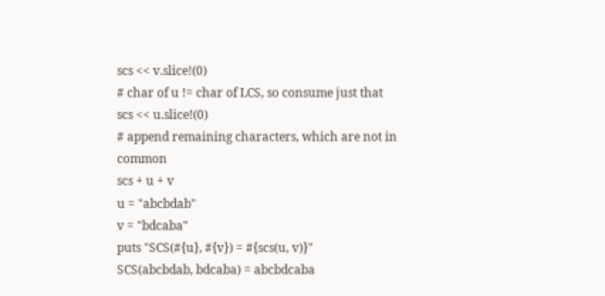scs << v.slice!(0)
# char of u != char of LCS, so consume just that
scs << u.slice!(0)
# append remaining characters, which are not in common
scs + u + v
u = "abcbdab"
v = "bdcaba"
puts "SCS(#{u}, #{v}) = #{scs(u, v)}"
SCS(abcbdab, bdcaba) = abcbdcaba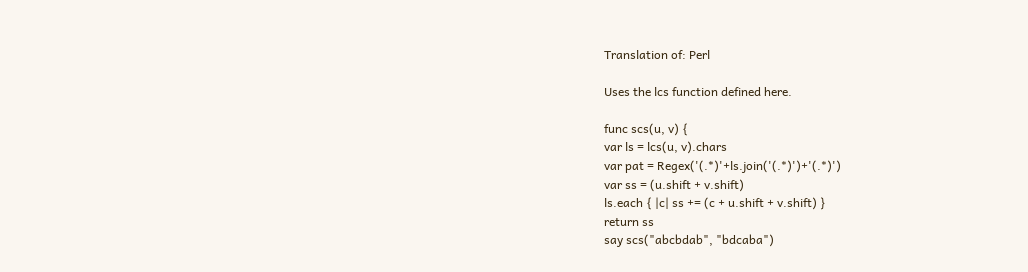Translation of: Perl

Uses the lcs function defined here.

func scs(u, v) {
var ls = lcs(u, v).chars
var pat = Regex('(.*)'+ls.join('(.*)')+'(.*)')
var ss = (u.shift + v.shift)
ls.each { |c| ss += (c + u.shift + v.shift) }
return ss
say scs("abcbdab", "bdcaba")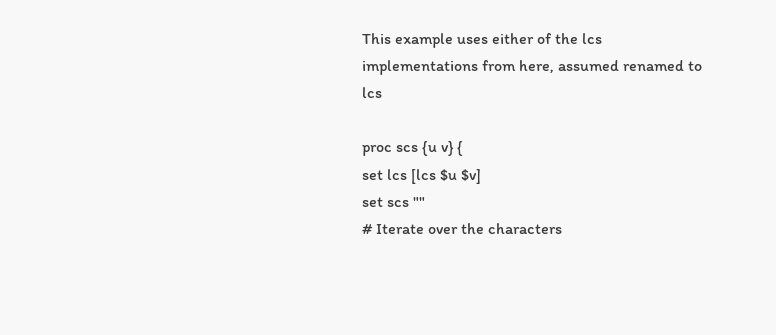This example uses either of the lcs implementations from here, assumed renamed to lcs

proc scs {u v} {
set lcs [lcs $u $v]
set scs ""
# Iterate over the characters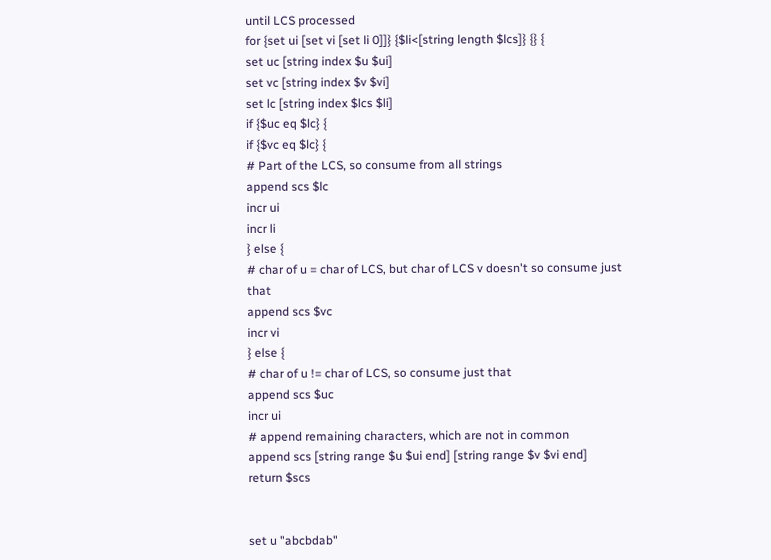until LCS processed
for {set ui [set vi [set li 0]]} {$li<[string length $lcs]} {} {
set uc [string index $u $ui]
set vc [string index $v $vi]
set lc [string index $lcs $li]
if {$uc eq $lc} {
if {$vc eq $lc} {
# Part of the LCS, so consume from all strings
append scs $lc
incr ui
incr li
} else {
# char of u = char of LCS, but char of LCS v doesn't so consume just that
append scs $vc
incr vi
} else {
# char of u != char of LCS, so consume just that
append scs $uc
incr ui
# append remaining characters, which are not in common
append scs [string range $u $ui end] [string range $v $vi end]
return $scs


set u "abcbdab"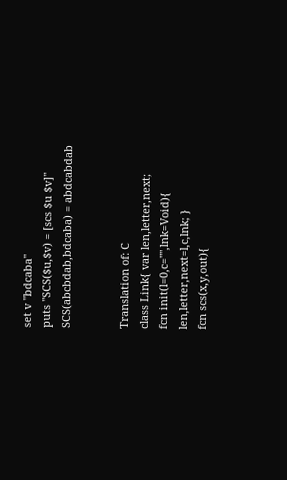set v "bdcaba"
puts "SCS($u,$v) = [scs $u $v]"
SCS(abcbdab,bdcaba) = abdcabdab


Translation of: C
class Link{ var len,letter,next;
fcn init(l=0,c="",lnk=Void){ len,letter,next=l,c,lnk; }
fcn scs(x,y,out){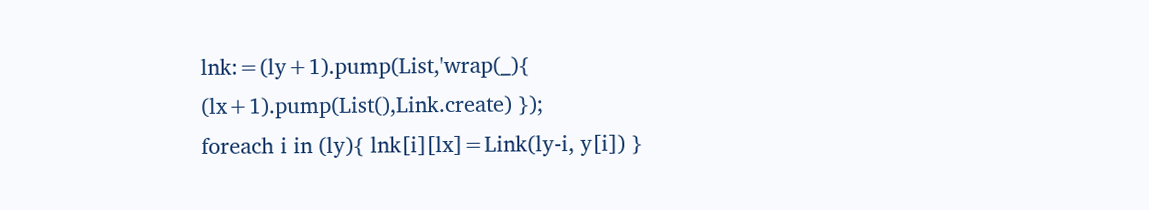lnk:=(ly+1).pump(List,'wrap(_){ (lx+1).pump(List(),Link.create) });
foreach i in (ly){ lnk[i][lx]=Link(ly-i, y[i]) }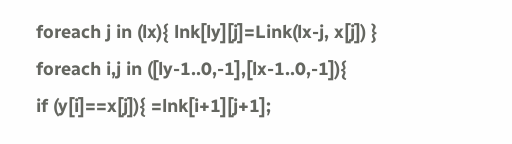foreach j in (lx){ lnk[ly][j]=Link(lx-j, x[j]) }
foreach i,j in ([ly-1..0,-1],[lx-1..0,-1]){
if (y[i]==x[j]){ =lnk[i+1][j+1];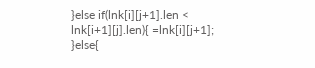}else if(lnk[i][j+1].len < lnk[i+1][j].len){ =lnk[i][j+1];
}else{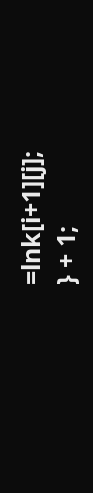=lnk[i+1][j];
} + 1;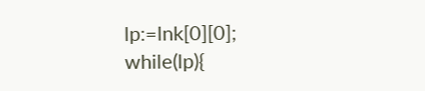lp:=lnk[0][0]; while(lp){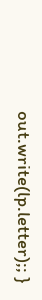out.write(lp.letter);; }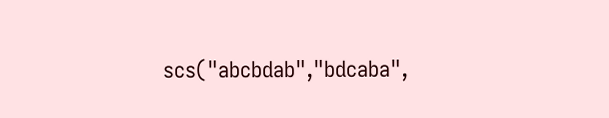scs("abcbdab","bdcaba",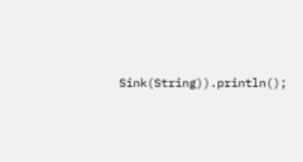Sink(String)).println();